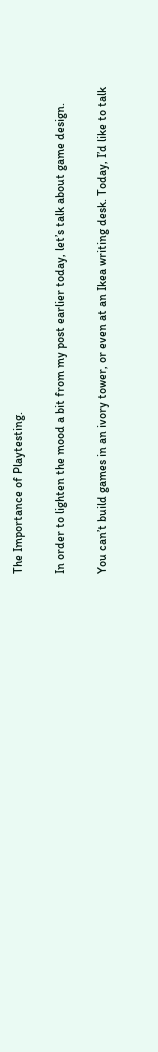The Importance of Playtesting.

In order to lighten the mood a bit from my post earlier today, let’s talk about game design.

You can’t build games in an ivory tower, or even at an Ikea writing desk. Today, I’d like to talk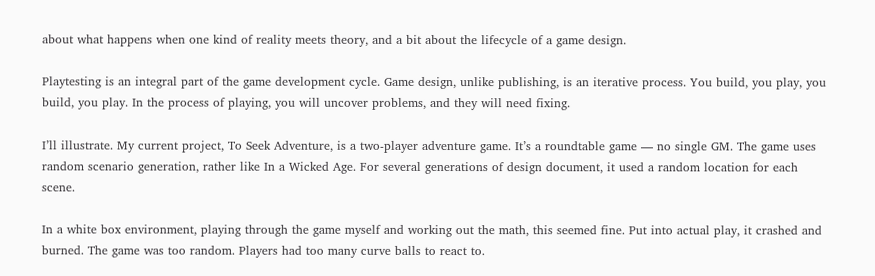about what happens when one kind of reality meets theory, and a bit about the lifecycle of a game design.

Playtesting is an integral part of the game development cycle. Game design, unlike publishing, is an iterative process. You build, you play, you build, you play. In the process of playing, you will uncover problems, and they will need fixing.

I’ll illustrate. My current project, To Seek Adventure, is a two-player adventure game. It’s a roundtable game — no single GM. The game uses random scenario generation, rather like In a Wicked Age. For several generations of design document, it used a random location for each scene.

In a white box environment, playing through the game myself and working out the math, this seemed fine. Put into actual play, it crashed and burned. The game was too random. Players had too many curve balls to react to.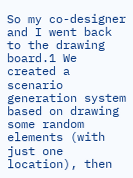So my co-designer and I went back to the drawing board.1 We created a scenario generation system based on drawing some random elements (with just one location), then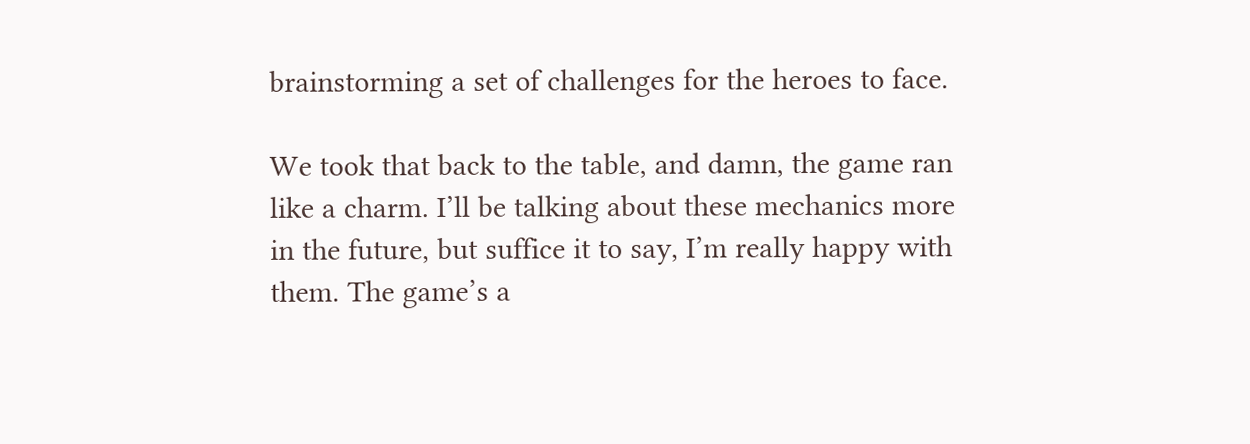brainstorming a set of challenges for the heroes to face.

We took that back to the table, and damn, the game ran like a charm. I’ll be talking about these mechanics more in the future, but suffice it to say, I’m really happy with them. The game’s a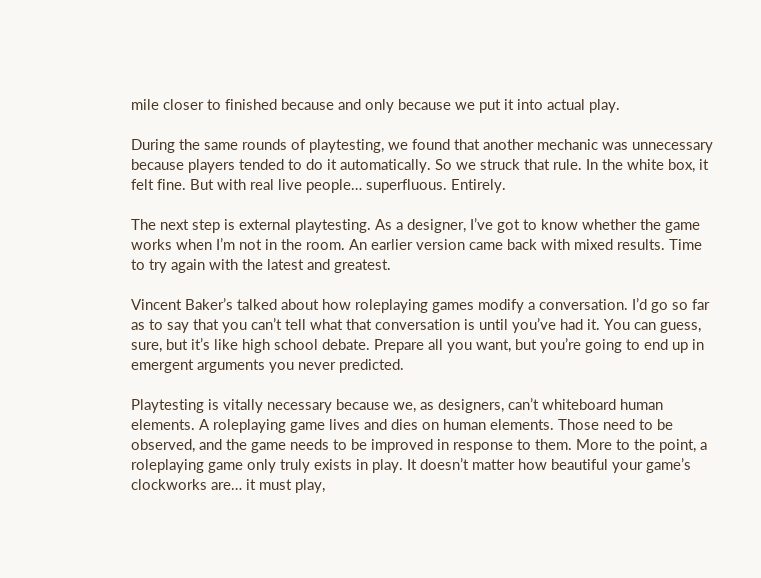mile closer to finished because and only because we put it into actual play.

During the same rounds of playtesting, we found that another mechanic was unnecessary because players tended to do it automatically. So we struck that rule. In the white box, it felt fine. But with real live people… superfluous. Entirely.

The next step is external playtesting. As a designer, I’ve got to know whether the game works when I’m not in the room. An earlier version came back with mixed results. Time to try again with the latest and greatest.

Vincent Baker’s talked about how roleplaying games modify a conversation. I’d go so far as to say that you can’t tell what that conversation is until you’ve had it. You can guess, sure, but it’s like high school debate. Prepare all you want, but you’re going to end up in emergent arguments you never predicted.

Playtesting is vitally necessary because we, as designers, can’t whiteboard human elements. A roleplaying game lives and dies on human elements. Those need to be observed, and the game needs to be improved in response to them. More to the point, a roleplaying game only truly exists in play. It doesn’t matter how beautiful your game’s clockworks are… it must play,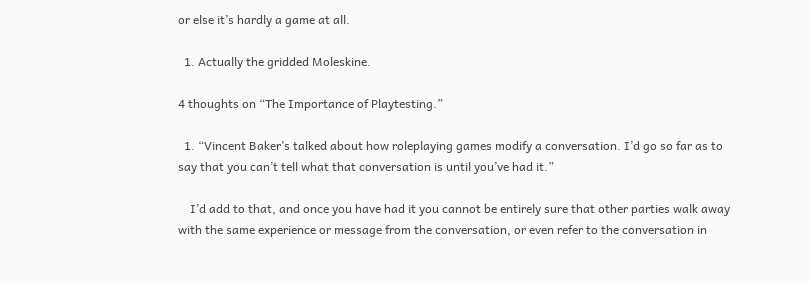or else it’s hardly a game at all.

  1. Actually the gridded Moleskine.

4 thoughts on “The Importance of Playtesting.”

  1. “Vincent Baker’s talked about how roleplaying games modify a conversation. I’d go so far as to say that you can’t tell what that conversation is until you’ve had it.”

    I’d add to that, and once you have had it you cannot be entirely sure that other parties walk away with the same experience or message from the conversation, or even refer to the conversation in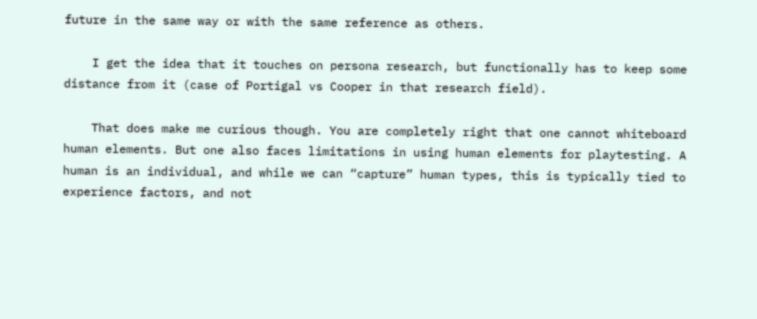future in the same way or with the same reference as others.

    I get the idea that it touches on persona research, but functionally has to keep some distance from it (case of Portigal vs Cooper in that research field).

    That does make me curious though. You are completely right that one cannot whiteboard human elements. But one also faces limitations in using human elements for playtesting. A human is an individual, and while we can “capture” human types, this is typically tied to experience factors, and not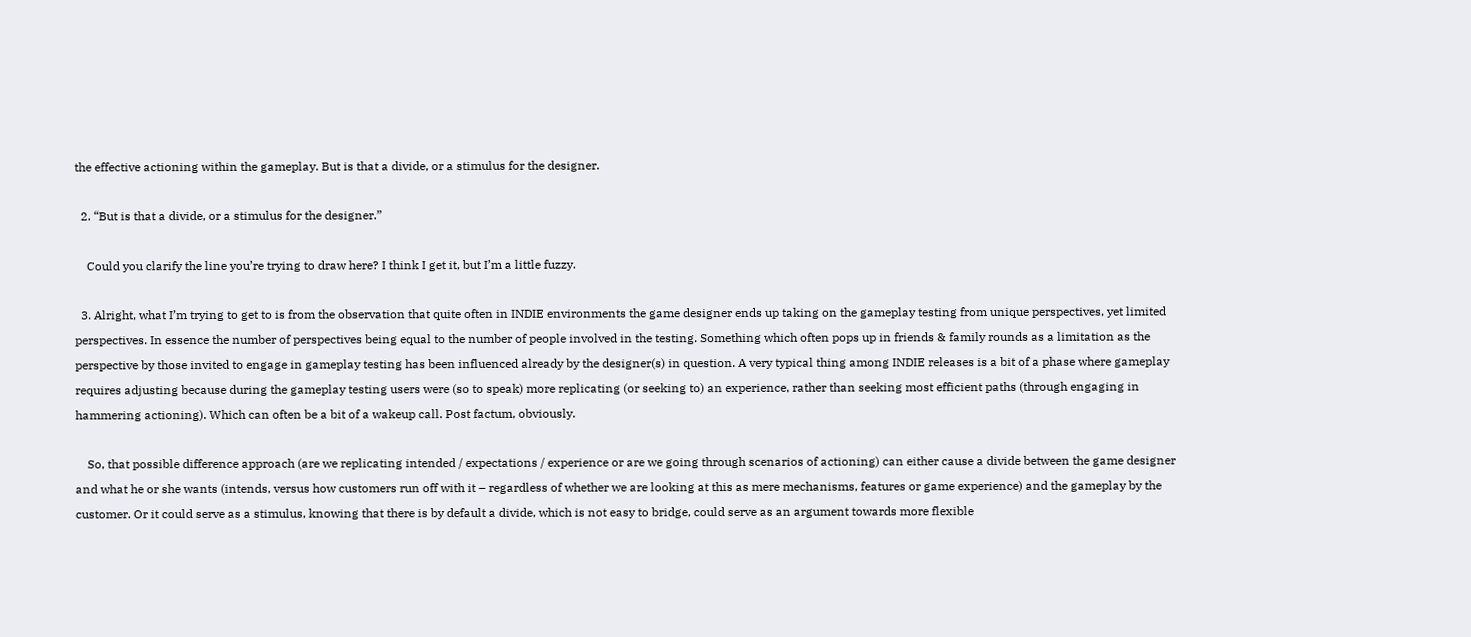the effective actioning within the gameplay. But is that a divide, or a stimulus for the designer.

  2. “But is that a divide, or a stimulus for the designer.”

    Could you clarify the line you’re trying to draw here? I think I get it, but I’m a little fuzzy.

  3. Alright, what I’m trying to get to is from the observation that quite often in INDIE environments the game designer ends up taking on the gameplay testing from unique perspectives, yet limited perspectives. In essence the number of perspectives being equal to the number of people involved in the testing. Something which often pops up in friends & family rounds as a limitation as the perspective by those invited to engage in gameplay testing has been influenced already by the designer(s) in question. A very typical thing among INDIE releases is a bit of a phase where gameplay requires adjusting because during the gameplay testing users were (so to speak) more replicating (or seeking to) an experience, rather than seeking most efficient paths (through engaging in hammering actioning). Which can often be a bit of a wakeup call. Post factum, obviously.

    So, that possible difference approach (are we replicating intended / expectations / experience or are we going through scenarios of actioning) can either cause a divide between the game designer and what he or she wants (intends, versus how customers run off with it – regardless of whether we are looking at this as mere mechanisms, features or game experience) and the gameplay by the customer. Or it could serve as a stimulus, knowing that there is by default a divide, which is not easy to bridge, could serve as an argument towards more flexible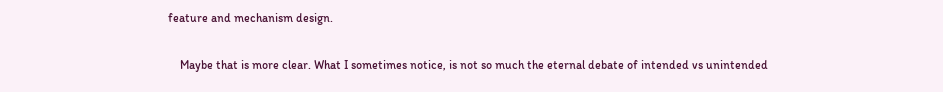feature and mechanism design.

    Maybe that is more clear. What I sometimes notice, is not so much the eternal debate of intended vs unintended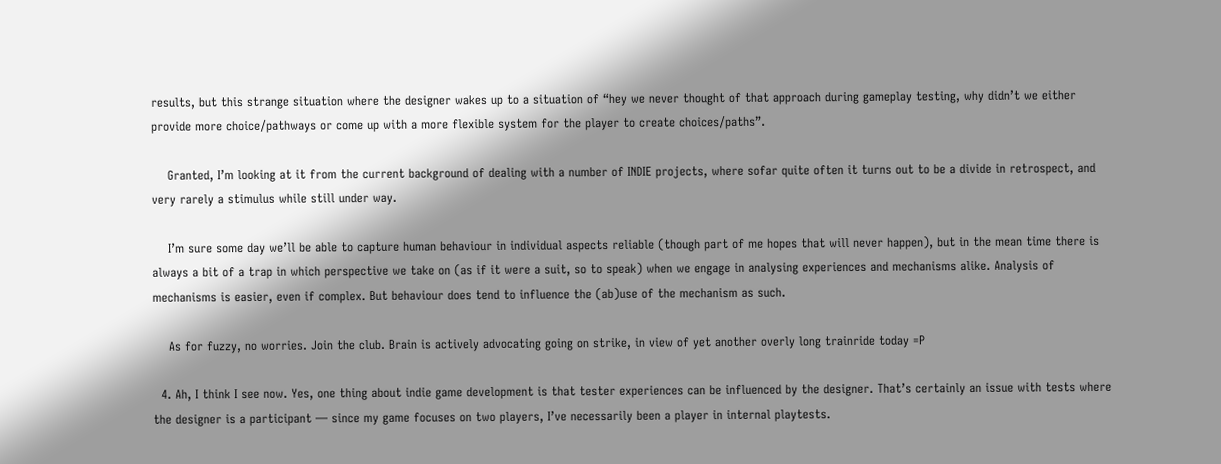results, but this strange situation where the designer wakes up to a situation of “hey we never thought of that approach during gameplay testing, why didn’t we either provide more choice/pathways or come up with a more flexible system for the player to create choices/paths”.

    Granted, I’m looking at it from the current background of dealing with a number of INDIE projects, where sofar quite often it turns out to be a divide in retrospect, and very rarely a stimulus while still under way.

    I’m sure some day we’ll be able to capture human behaviour in individual aspects reliable (though part of me hopes that will never happen), but in the mean time there is always a bit of a trap in which perspective we take on (as if it were a suit, so to speak) when we engage in analysing experiences and mechanisms alike. Analysis of mechanisms is easier, even if complex. But behaviour does tend to influence the (ab)use of the mechanism as such.

    As for fuzzy, no worries. Join the club. Brain is actively advocating going on strike, in view of yet another overly long trainride today =P

  4. Ah, I think I see now. Yes, one thing about indie game development is that tester experiences can be influenced by the designer. That’s certainly an issue with tests where the designer is a participant — since my game focuses on two players, I’ve necessarily been a player in internal playtests.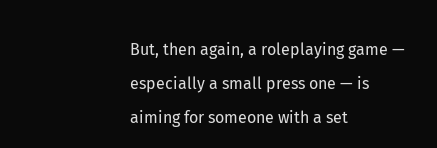But, then again, a roleplaying game — especially a small press one — is aiming for someone with a set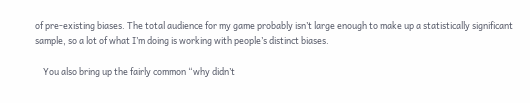of pre-existing biases. The total audience for my game probably isn’t large enough to make up a statistically significant sample, so a lot of what I’m doing is working with people’s distinct biases.

    You also bring up the fairly common “why didn’t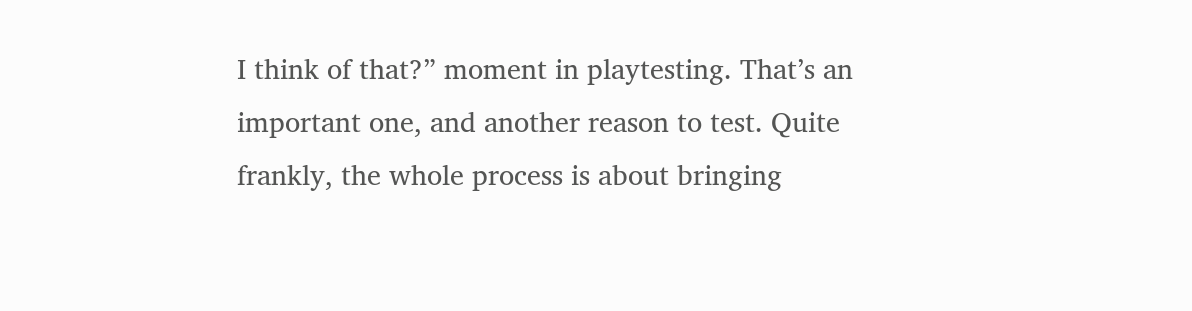I think of that?” moment in playtesting. That’s an important one, and another reason to test. Quite frankly, the whole process is about bringing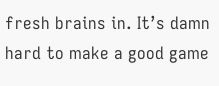fresh brains in. It’s damn hard to make a good game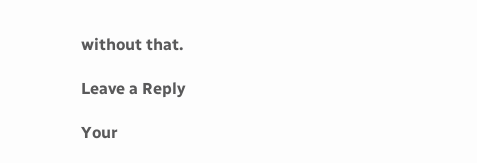without that.

Leave a Reply

Your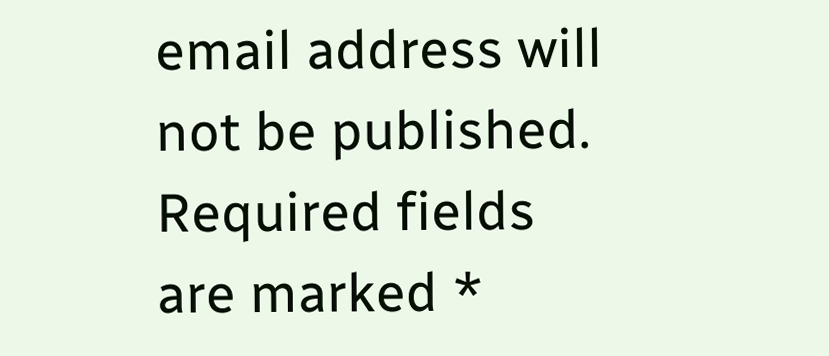email address will not be published. Required fields are marked *